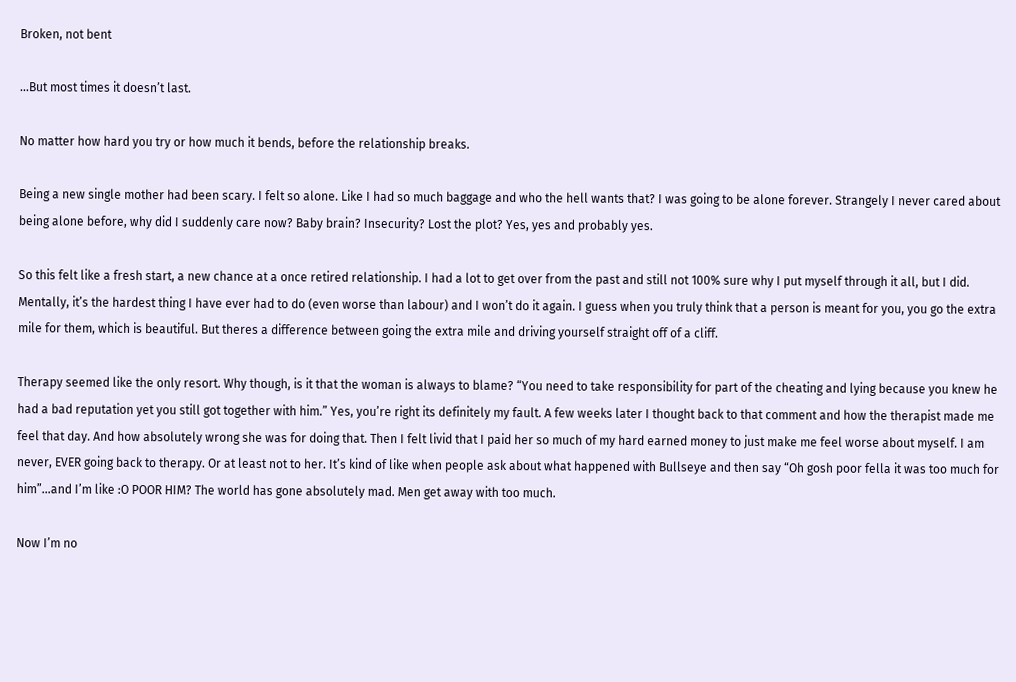Broken, not bent

…But most times it doesn’t last.

No matter how hard you try or how much it bends, before the relationship breaks.

Being a new single mother had been scary. I felt so alone. Like I had so much baggage and who the hell wants that? I was going to be alone forever. Strangely I never cared about being alone before, why did I suddenly care now? Baby brain? Insecurity? Lost the plot? Yes, yes and probably yes.

So this felt like a fresh start, a new chance at a once retired relationship. I had a lot to get over from the past and still not 100% sure why I put myself through it all, but I did. Mentally, it’s the hardest thing I have ever had to do (even worse than labour) and I won’t do it again. I guess when you truly think that a person is meant for you, you go the extra mile for them, which is beautiful. But theres a difference between going the extra mile and driving yourself straight off of a cliff.

Therapy seemed like the only resort. Why though, is it that the woman is always to blame? “You need to take responsibility for part of the cheating and lying because you knew he had a bad reputation yet you still got together with him.” Yes, you’re right its definitely my fault. A few weeks later I thought back to that comment and how the therapist made me feel that day. And how absolutely wrong she was for doing that. Then I felt livid that I paid her so much of my hard earned money to just make me feel worse about myself. I am never, EVER going back to therapy. Or at least not to her. It’s kind of like when people ask about what happened with Bullseye and then say “Oh gosh poor fella it was too much for him”…and I’m like :O POOR HIM? The world has gone absolutely mad. Men get away with too much.

Now I’m no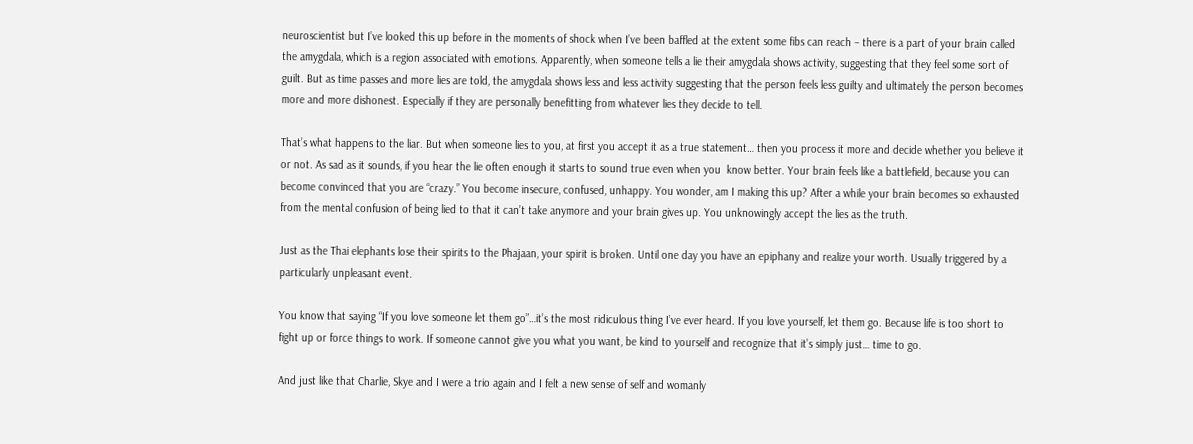neuroscientist but I’ve looked this up before in the moments of shock when I’ve been baffled at the extent some fibs can reach – there is a part of your brain called the amygdala, which is a region associated with emotions. Apparently, when someone tells a lie their amygdala shows activity, suggesting that they feel some sort of guilt. But as time passes and more lies are told, the amygdala shows less and less activity suggesting that the person feels less guilty and ultimately the person becomes more and more dishonest. Especially if they are personally benefitting from whatever lies they decide to tell.

That’s what happens to the liar. But when someone lies to you, at first you accept it as a true statement… then you process it more and decide whether you believe it or not. As sad as it sounds, if you hear the lie often enough it starts to sound true even when you  know better. Your brain feels like a battlefield, because you can become convinced that you are “crazy.” You become insecure, confused, unhappy. You wonder, am I making this up? After a while your brain becomes so exhausted from the mental confusion of being lied to that it can’t take anymore and your brain gives up. You unknowingly accept the lies as the truth.

Just as the Thai elephants lose their spirits to the Phajaan, your spirit is broken. Until one day you have an epiphany and realize your worth. Usually triggered by a particularly unpleasant event.

You know that saying “If you love someone let them go”…it’s the most ridiculous thing I’ve ever heard. If you love yourself, let them go. Because life is too short to fight up or force things to work. If someone cannot give you what you want, be kind to yourself and recognize that it’s simply just… time to go.

And just like that Charlie, Skye and I were a trio again and I felt a new sense of self and womanly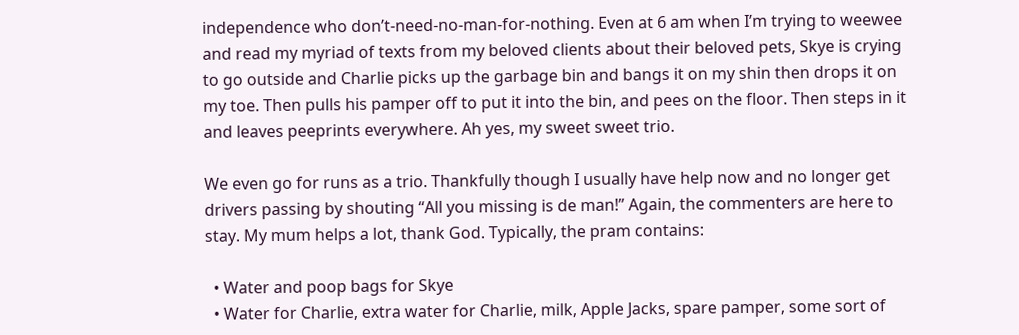independence who don’t-need-no-man-for-nothing. Even at 6 am when I’m trying to weewee and read my myriad of texts from my beloved clients about their beloved pets, Skye is crying to go outside and Charlie picks up the garbage bin and bangs it on my shin then drops it on my toe. Then pulls his pamper off to put it into the bin, and pees on the floor. Then steps in it and leaves peeprints everywhere. Ah yes, my sweet sweet trio.

We even go for runs as a trio. Thankfully though I usually have help now and no longer get drivers passing by shouting “All you missing is de man!” Again, the commenters are here to stay. My mum helps a lot, thank God. Typically, the pram contains:

  • Water and poop bags for Skye
  • Water for Charlie, extra water for Charlie, milk, Apple Jacks, spare pamper, some sort of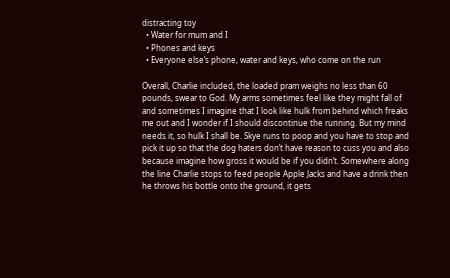distracting toy
  • Water for mum and I
  • Phones and keys
  • Everyone else’s phone, water and keys, who come on the run

Overall, Charlie included, the loaded pram weighs no less than 60 pounds, swear to God. My arms sometimes feel like they might fall of and sometimes I imagine that I look like hulk from behind which freaks me out and I wonder if I should discontinue the running. But my mind needs it, so hulk I shall be. Skye runs to poop and you have to stop and pick it up so that the dog haters don’t have reason to cuss you and also because imagine how gross it would be if you didn’t. Somewhere along the line Charlie stops to feed people Apple Jacks and have a drink then he throws his bottle onto the ground, it gets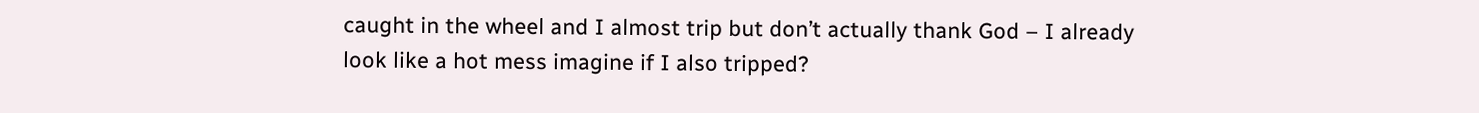caught in the wheel and I almost trip but don’t actually thank God – I already look like a hot mess imagine if I also tripped?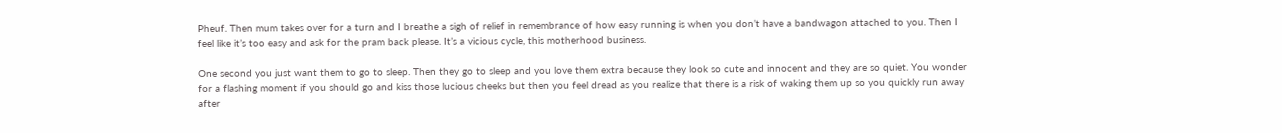Pheuf. Then mum takes over for a turn and I breathe a sigh of relief in remembrance of how easy running is when you don’t have a bandwagon attached to you. Then I feel like it’s too easy and ask for the pram back please. It’s a vicious cycle, this motherhood business.

One second you just want them to go to sleep. Then they go to sleep and you love them extra because they look so cute and innocent and they are so quiet. You wonder for a flashing moment if you should go and kiss those lucious cheeks but then you feel dread as you realize that there is a risk of waking them up so you quickly run away after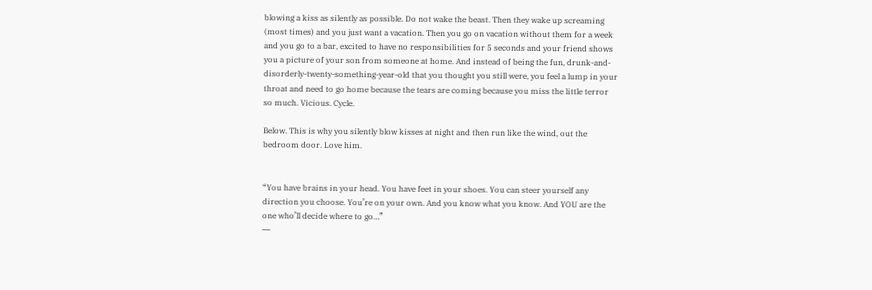blowing a kiss as silently as possible. Do not wake the beast. Then they wake up screaming (most times) and you just want a vacation. Then you go on vacation without them for a week and you go to a bar, excited to have no responsibilities for 5 seconds and your friend shows you a picture of your son from someone at home. And instead of being the fun, drunk-and-disorderly-twenty-something-year-old that you thought you still were, you feel a lump in your throat and need to go home because the tears are coming because you miss the little terror so much. Vicious. Cycle.

Below. This is why you silently blow kisses at night and then run like the wind, out the bedroom door. Love him.


“You have brains in your head. You have feet in your shoes. You can steer yourself any direction you choose. You’re on your own. And you know what you know. And YOU are the one who’ll decide where to go…”
―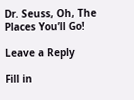Dr. Seuss, Oh, The Places You’ll Go!

Leave a Reply

Fill in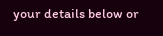your details below or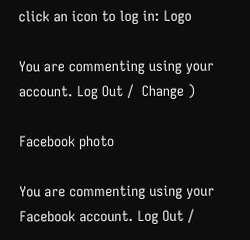click an icon to log in: Logo

You are commenting using your account. Log Out /  Change )

Facebook photo

You are commenting using your Facebook account. Log Out /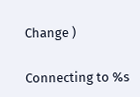Change )

Connecting to %s